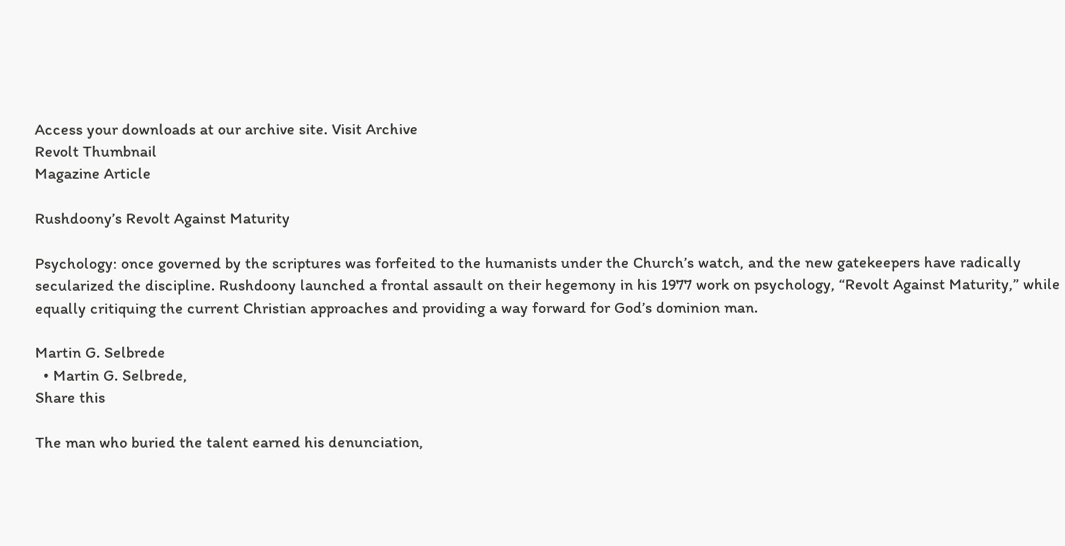Access your downloads at our archive site. Visit Archive
Revolt Thumbnail
Magazine Article

Rushdoony’s Revolt Against Maturity

Psychology: once governed by the scriptures was forfeited to the humanists under the Church’s watch, and the new gatekeepers have radically secularized the discipline. Rushdoony launched a frontal assault on their hegemony in his 1977 work on psychology, “Revolt Against Maturity,” while equally critiquing the current Christian approaches and providing a way forward for God’s dominion man.

Martin G. Selbrede
  • Martin G. Selbrede,
Share this

The man who buried the talent earned his denunciation,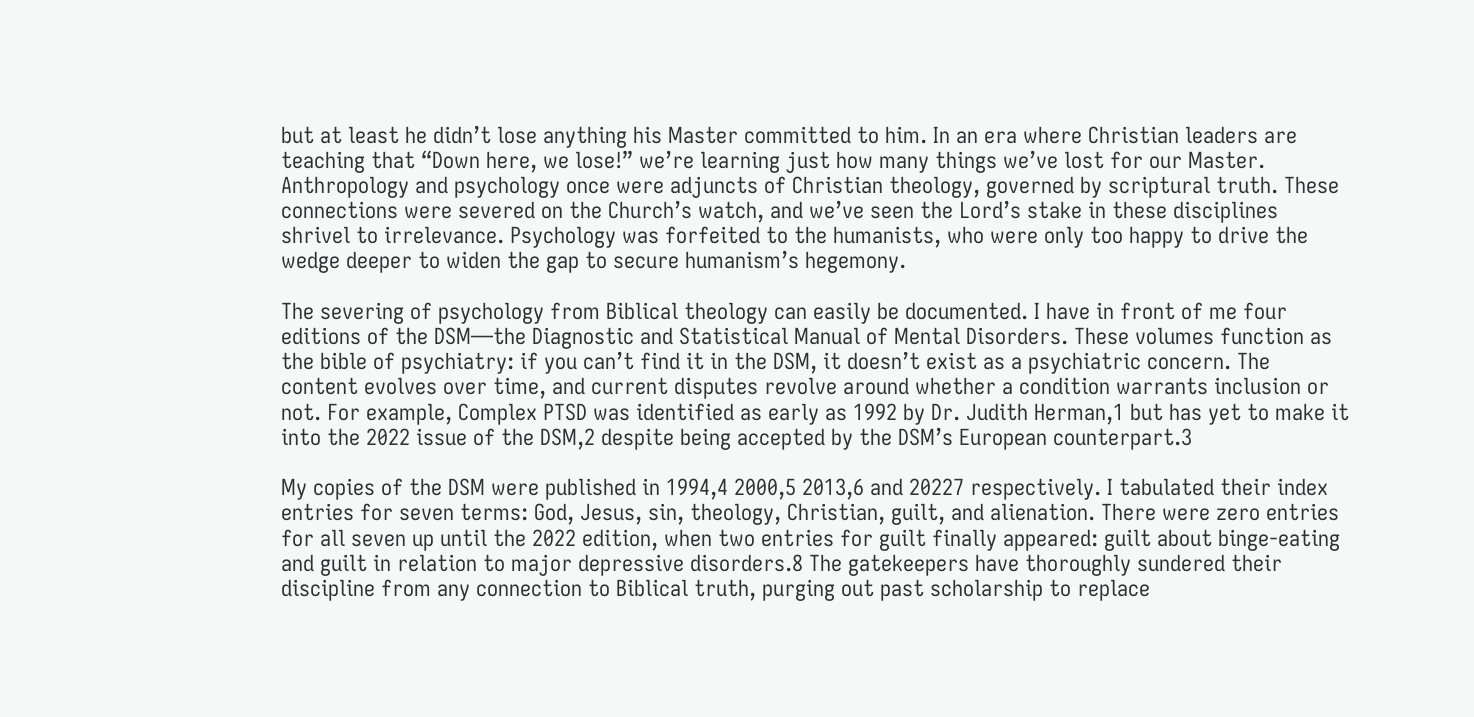but at least he didn’t lose anything his Master committed to him. In an era where Christian leaders are teaching that “Down here, we lose!” we’re learning just how many things we’ve lost for our Master. Anthropology and psychology once were adjuncts of Christian theology, governed by scriptural truth. These connections were severed on the Church’s watch, and we’ve seen the Lord’s stake in these disciplines shrivel to irrelevance. Psychology was forfeited to the humanists, who were only too happy to drive the wedge deeper to widen the gap to secure humanism’s hegemony.

The severing of psychology from Biblical theology can easily be documented. I have in front of me four editions of the DSM—the Diagnostic and Statistical Manual of Mental Disorders. These volumes function as the bible of psychiatry: if you can’t find it in the DSM, it doesn’t exist as a psychiatric concern. The content evolves over time, and current disputes revolve around whether a condition warrants inclusion or not. For example, Complex PTSD was identified as early as 1992 by Dr. Judith Herman,1 but has yet to make it into the 2022 issue of the DSM,2 despite being accepted by the DSM’s European counterpart.3

My copies of the DSM were published in 1994,4 2000,5 2013,6 and 20227 respectively. I tabulated their index entries for seven terms: God, Jesus, sin, theology, Christian, guilt, and alienation. There were zero entries for all seven up until the 2022 edition, when two entries for guilt finally appeared: guilt about binge-eating and guilt in relation to major depressive disorders.8 The gatekeepers have thoroughly sundered their discipline from any connection to Biblical truth, purging out past scholarship to replace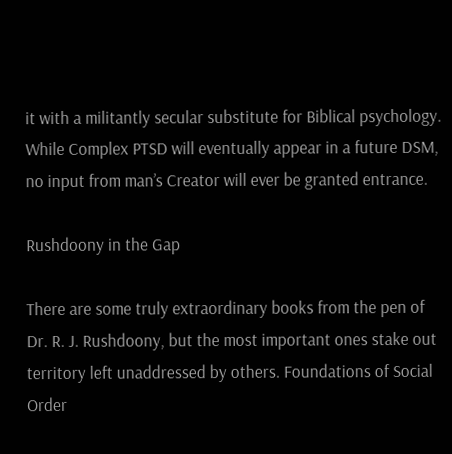it with a militantly secular substitute for Biblical psychology. While Complex PTSD will eventually appear in a future DSM, no input from man’s Creator will ever be granted entrance.

Rushdoony in the Gap

There are some truly extraordinary books from the pen of Dr. R. J. Rushdoony, but the most important ones stake out territory left unaddressed by others. Foundations of Social Order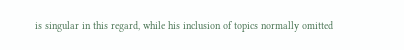is singular in this regard, while his inclusion of topics normally omitted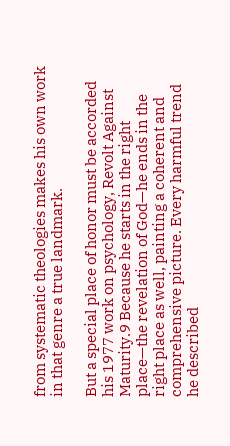from systematic theologies makes his own work in that genre a true landmark.

But a special place of honor must be accorded his 1977 work on psychology, Revolt Against Maturity.9 Because he starts in the right place—the revelation of God—he ends in the right place as well, painting a coherent and comprehensive picture. Every harmful trend he described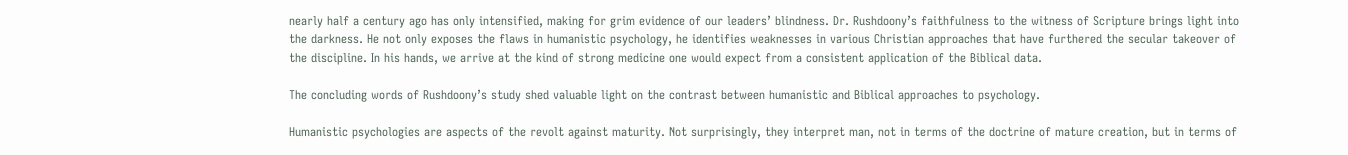nearly half a century ago has only intensified, making for grim evidence of our leaders’ blindness. Dr. Rushdoony’s faithfulness to the witness of Scripture brings light into the darkness. He not only exposes the flaws in humanistic psychology, he identifies weaknesses in various Christian approaches that have furthered the secular takeover of the discipline. In his hands, we arrive at the kind of strong medicine one would expect from a consistent application of the Biblical data.

The concluding words of Rushdoony’s study shed valuable light on the contrast between humanistic and Biblical approaches to psychology.

Humanistic psychologies are aspects of the revolt against maturity. Not surprisingly, they interpret man, not in terms of the doctrine of mature creation, but in terms of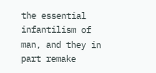the essential infantilism of man, and they in part remake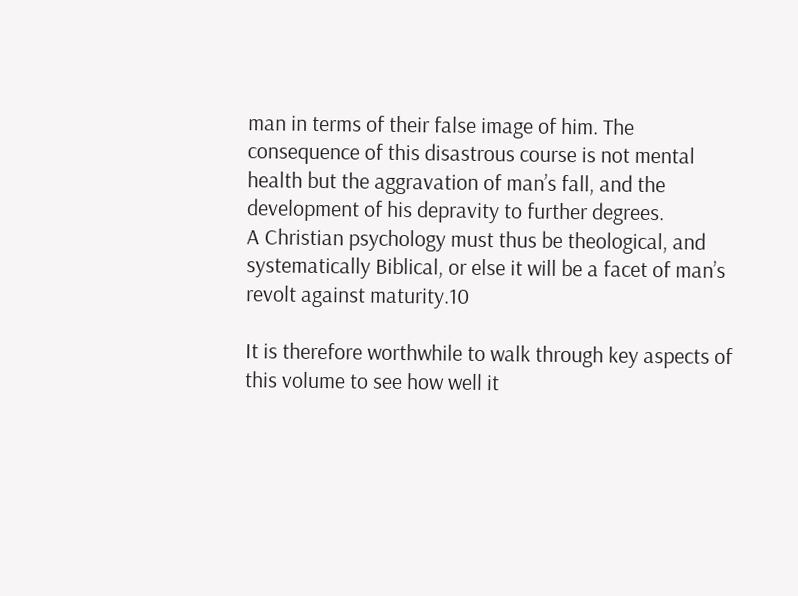man in terms of their false image of him. The consequence of this disastrous course is not mental health but the aggravation of man’s fall, and the development of his depravity to further degrees.
A Christian psychology must thus be theological, and systematically Biblical, or else it will be a facet of man’s revolt against maturity.10

It is therefore worthwhile to walk through key aspects of this volume to see how well it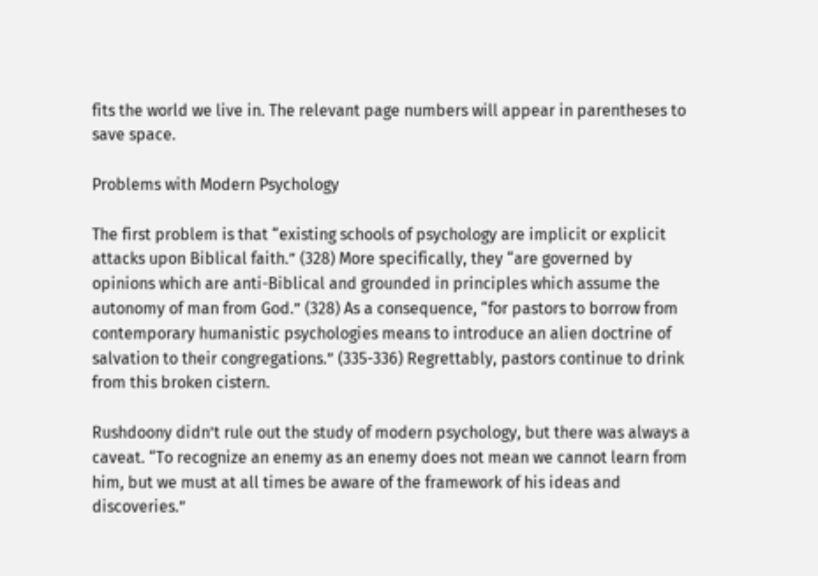fits the world we live in. The relevant page numbers will appear in parentheses to save space.

Problems with Modern Psychology

The first problem is that “existing schools of psychology are implicit or explicit attacks upon Biblical faith.” (328) More specifically, they “are governed by opinions which are anti-Biblical and grounded in principles which assume the autonomy of man from God.” (328) As a consequence, “for pastors to borrow from contemporary humanistic psychologies means to introduce an alien doctrine of salvation to their congregations.” (335-336) Regrettably, pastors continue to drink from this broken cistern.

Rushdoony didn’t rule out the study of modern psychology, but there was always a caveat. “To recognize an enemy as an enemy does not mean we cannot learn from him, but we must at all times be aware of the framework of his ideas and discoveries.”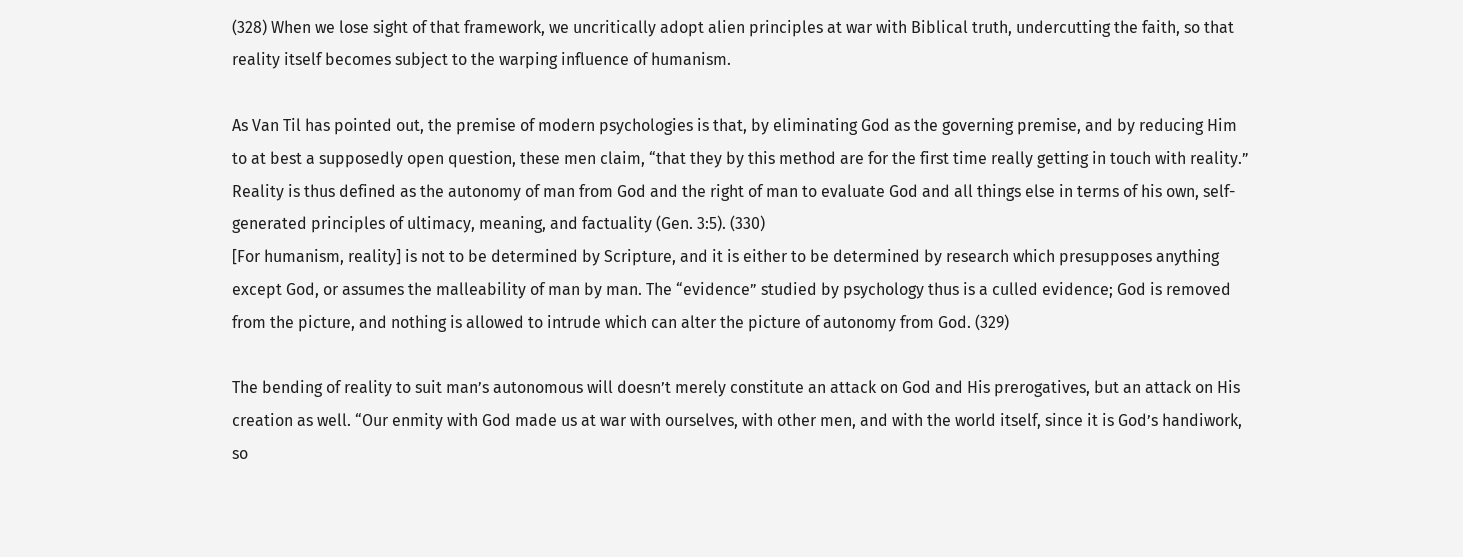(328) When we lose sight of that framework, we uncritically adopt alien principles at war with Biblical truth, undercutting the faith, so that reality itself becomes subject to the warping influence of humanism.

As Van Til has pointed out, the premise of modern psychologies is that, by eliminating God as the governing premise, and by reducing Him to at best a supposedly open question, these men claim, “that they by this method are for the first time really getting in touch with reality.” Reality is thus defined as the autonomy of man from God and the right of man to evaluate God and all things else in terms of his own, self-generated principles of ultimacy, meaning, and factuality (Gen. 3:5). (330)
[For humanism, reality] is not to be determined by Scripture, and it is either to be determined by research which presupposes anything except God, or assumes the malleability of man by man. The “evidence” studied by psychology thus is a culled evidence; God is removed from the picture, and nothing is allowed to intrude which can alter the picture of autonomy from God. (329)

The bending of reality to suit man’s autonomous will doesn’t merely constitute an attack on God and His prerogatives, but an attack on His creation as well. “Our enmity with God made us at war with ourselves, with other men, and with the world itself, since it is God’s handiwork, so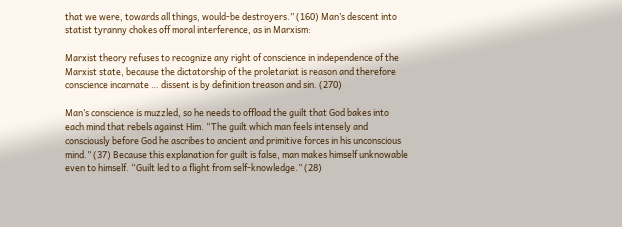that we were, towards all things, would-be destroyers.” (160) Man’s descent into statist tyranny chokes off moral interference, as in Marxism:

Marxist theory refuses to recognize any right of conscience in independence of the Marxist state, because the dictatorship of the proletariat is reason and therefore conscience incarnate … dissent is by definition treason and sin. (270)

Man’s conscience is muzzled, so he needs to offload the guilt that God bakes into each mind that rebels against Him. “The guilt which man feels intensely and consciously before God he ascribes to ancient and primitive forces in his unconscious mind.” (37) Because this explanation for guilt is false, man makes himself unknowable even to himself. “Guilt led to a flight from self-knowledge.” (28)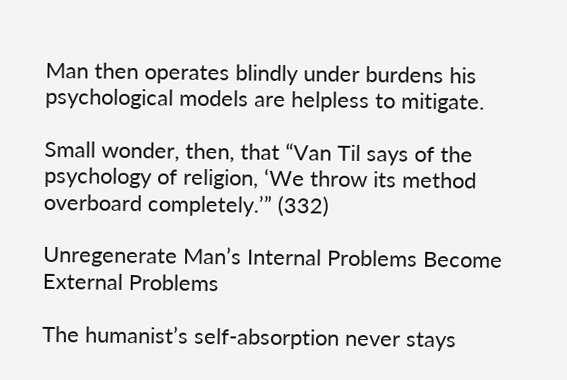Man then operates blindly under burdens his psychological models are helpless to mitigate.

Small wonder, then, that “Van Til says of the psychology of religion, ‘We throw its method overboard completely.’” (332)

Unregenerate Man’s Internal Problems Become External Problems

The humanist’s self-absorption never stays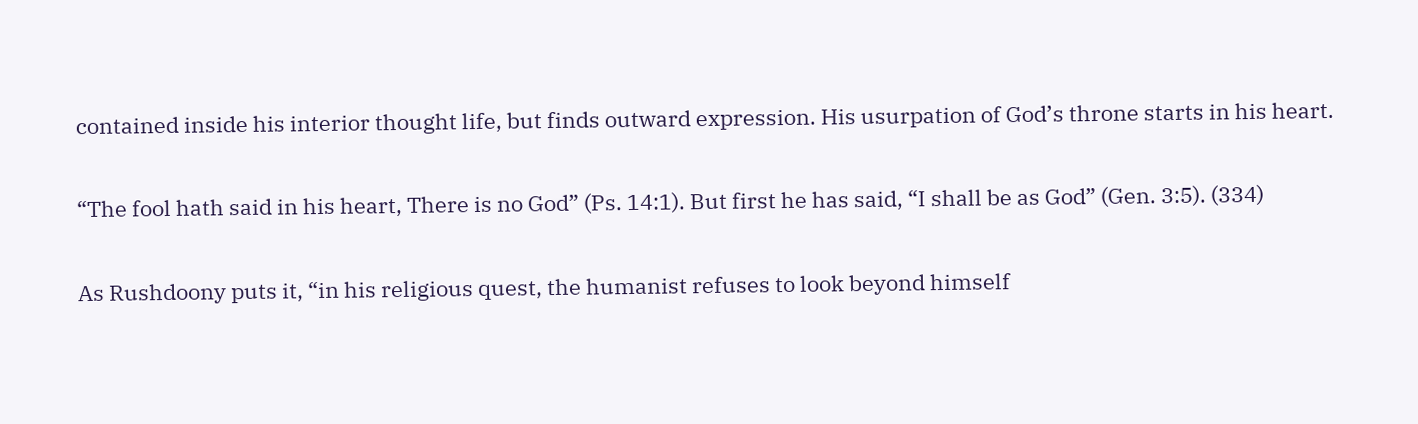contained inside his interior thought life, but finds outward expression. His usurpation of God’s throne starts in his heart.

“The fool hath said in his heart, There is no God” (Ps. 14:1). But first he has said, “I shall be as God” (Gen. 3:5). (334)

As Rushdoony puts it, “in his religious quest, the humanist refuses to look beyond himself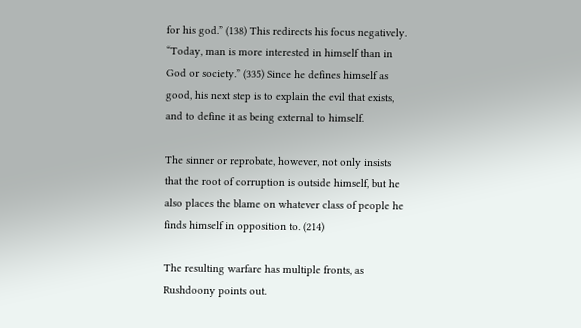for his god.” (138) This redirects his focus negatively. “Today, man is more interested in himself than in God or society.” (335) Since he defines himself as good, his next step is to explain the evil that exists, and to define it as being external to himself.

The sinner or reprobate, however, not only insists that the root of corruption is outside himself, but he also places the blame on whatever class of people he finds himself in opposition to. (214)

The resulting warfare has multiple fronts, as Rushdoony points out.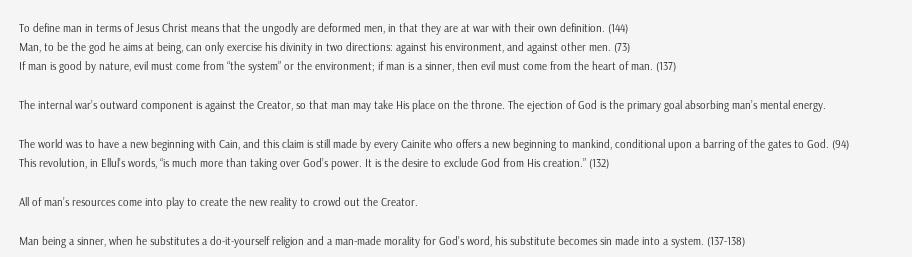To define man in terms of Jesus Christ means that the ungodly are deformed men, in that they are at war with their own definition. (144)
Man, to be the god he aims at being, can only exercise his divinity in two directions: against his environment, and against other men. (73)
If man is good by nature, evil must come from “the system” or the environment; if man is a sinner, then evil must come from the heart of man. (137)

The internal war’s outward component is against the Creator, so that man may take His place on the throne. The ejection of God is the primary goal absorbing man’s mental energy.

The world was to have a new beginning with Cain, and this claim is still made by every Cainite who offers a new beginning to mankind, conditional upon a barring of the gates to God. (94)
This revolution, in Ellul’s words, “is much more than taking over God’s power. It is the desire to exclude God from His creation.” (132)

All of man’s resources come into play to create the new reality to crowd out the Creator.

Man being a sinner, when he substitutes a do-it-yourself religion and a man-made morality for God’s word, his substitute becomes sin made into a system. (137-138)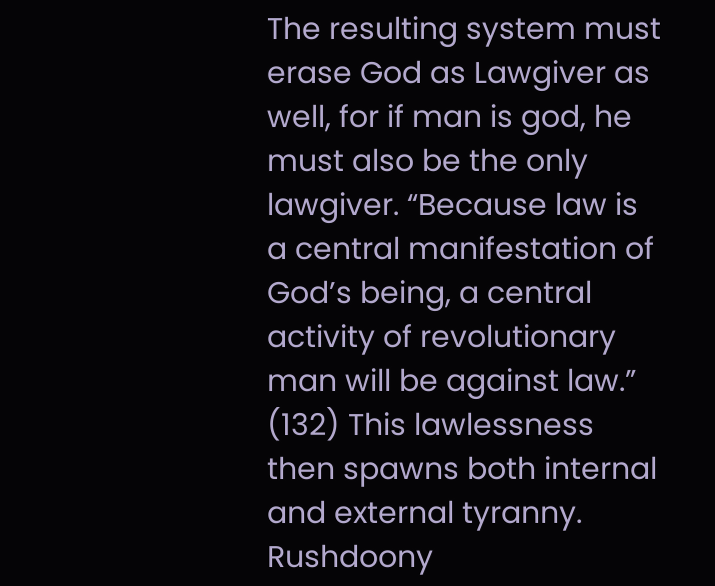The resulting system must erase God as Lawgiver as well, for if man is god, he must also be the only lawgiver. “Because law is a central manifestation of God’s being, a central activity of revolutionary man will be against law.” (132) This lawlessness then spawns both internal and external tyranny. Rushdoony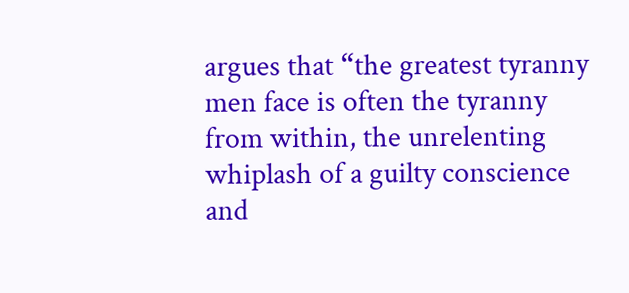argues that “the greatest tyranny men face is often the tyranny from within, the unrelenting whiplash of a guilty conscience and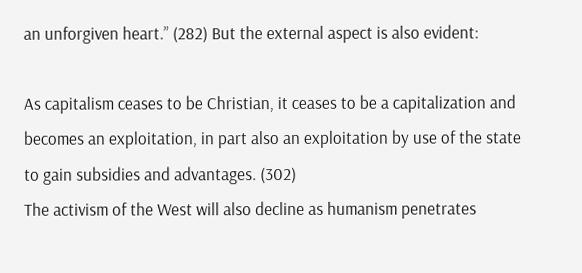an unforgiven heart.” (282) But the external aspect is also evident:

As capitalism ceases to be Christian, it ceases to be a capitalization and becomes an exploitation, in part also an exploitation by use of the state to gain subsidies and advantages. (302)
The activism of the West will also decline as humanism penetrates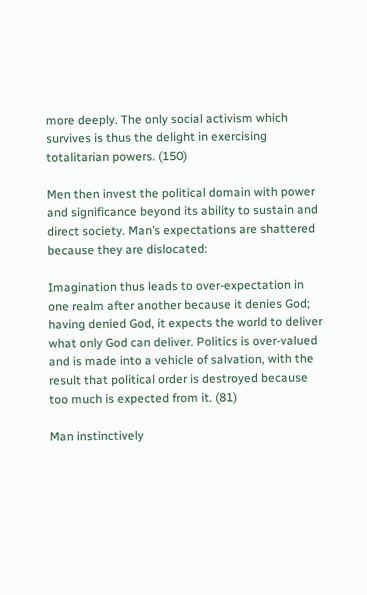more deeply. The only social activism which survives is thus the delight in exercising totalitarian powers. (150)

Men then invest the political domain with power and significance beyond its ability to sustain and direct society. Man’s expectations are shattered because they are dislocated:

Imagination thus leads to over-expectation in one realm after another because it denies God; having denied God, it expects the world to deliver what only God can deliver. Politics is over-valued and is made into a vehicle of salvation, with the result that political order is destroyed because too much is expected from it. (81)

Man instinctively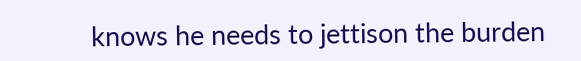knows he needs to jettison the burden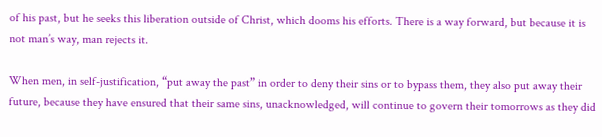of his past, but he seeks this liberation outside of Christ, which dooms his efforts. There is a way forward, but because it is not man’s way, man rejects it.

When men, in self-justification, “put away the past” in order to deny their sins or to bypass them, they also put away their future, because they have ensured that their same sins, unacknowledged, will continue to govern their tomorrows as they did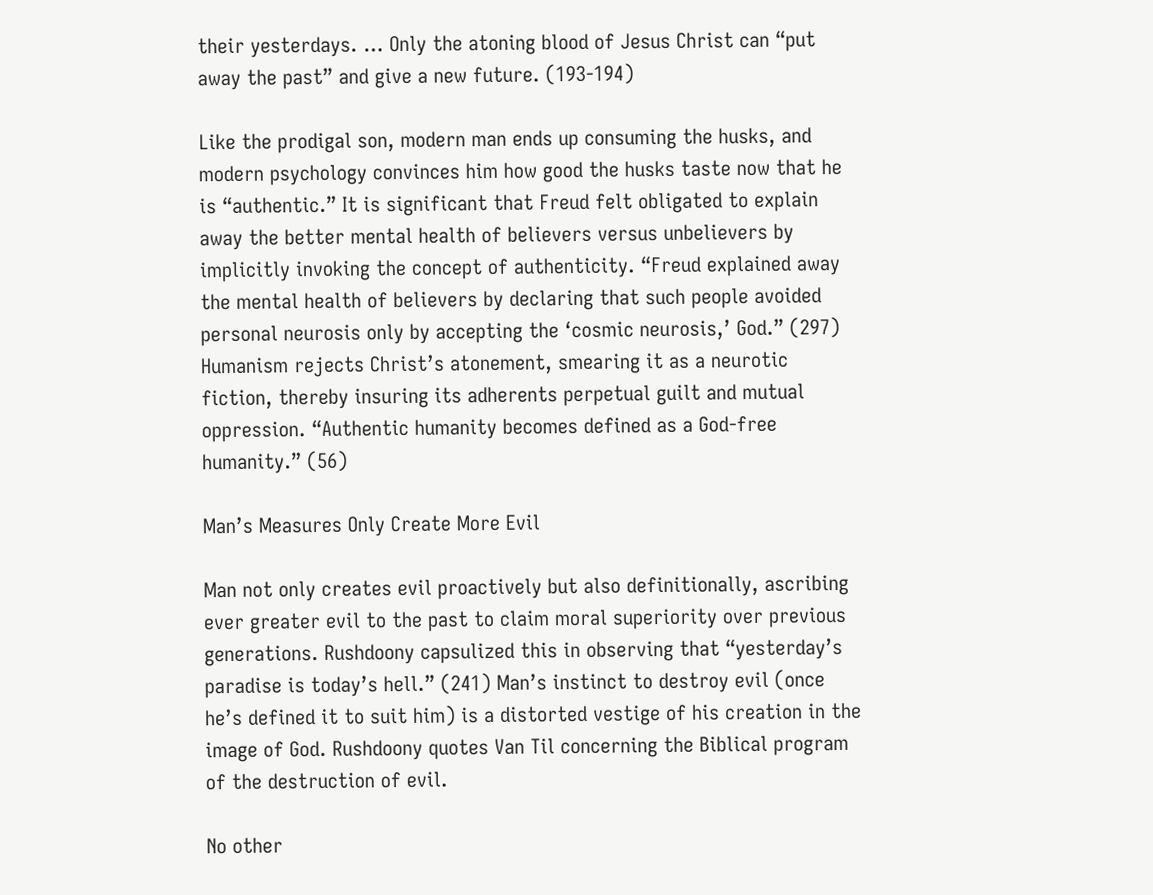their yesterdays. … Only the atoning blood of Jesus Christ can “put away the past” and give a new future. (193-194)

Like the prodigal son, modern man ends up consuming the husks, and modern psychology convinces him how good the husks taste now that he is “authentic.” It is significant that Freud felt obligated to explain away the better mental health of believers versus unbelievers by implicitly invoking the concept of authenticity. “Freud explained away the mental health of believers by declaring that such people avoided personal neurosis only by accepting the ‘cosmic neurosis,’ God.” (297) Humanism rejects Christ’s atonement, smearing it as a neurotic fiction, thereby insuring its adherents perpetual guilt and mutual oppression. “Authentic humanity becomes defined as a God-free humanity.” (56)

Man’s Measures Only Create More Evil

Man not only creates evil proactively but also definitionally, ascribing ever greater evil to the past to claim moral superiority over previous generations. Rushdoony capsulized this in observing that “yesterday’s paradise is today’s hell.” (241) Man’s instinct to destroy evil (once he’s defined it to suit him) is a distorted vestige of his creation in the image of God. Rushdoony quotes Van Til concerning the Biblical program of the destruction of evil.

No other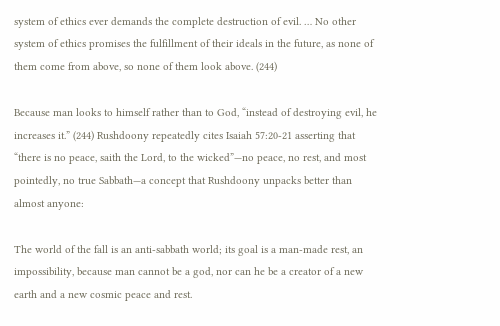system of ethics ever demands the complete destruction of evil. … No other system of ethics promises the fulfillment of their ideals in the future, as none of them come from above, so none of them look above. (244)

Because man looks to himself rather than to God, “instead of destroying evil, he increases it.” (244) Rushdoony repeatedly cites Isaiah 57:20-21 asserting that “there is no peace, saith the Lord, to the wicked”—no peace, no rest, and most pointedly, no true Sabbath—a concept that Rushdoony unpacks better than almost anyone:

The world of the fall is an anti-sabbath world; its goal is a man-made rest, an impossibility, because man cannot be a god, nor can he be a creator of a new earth and a new cosmic peace and rest.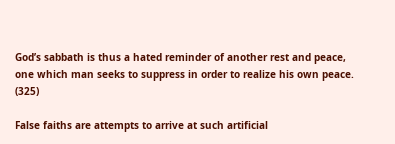God’s sabbath is thus a hated reminder of another rest and peace, one which man seeks to suppress in order to realize his own peace. (325)

False faiths are attempts to arrive at such artificial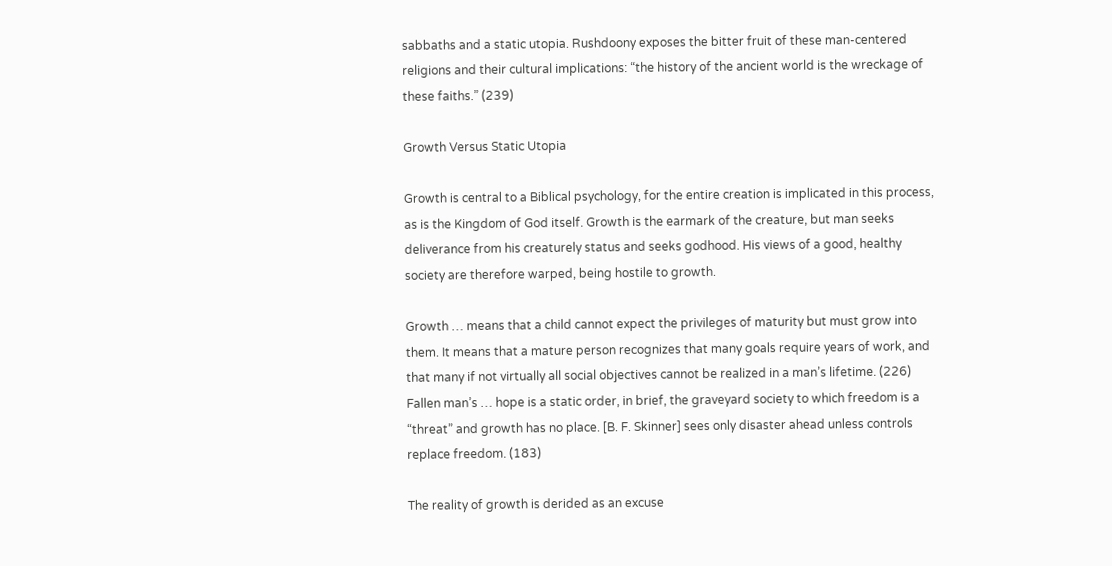sabbaths and a static utopia. Rushdoony exposes the bitter fruit of these man-centered religions and their cultural implications: “the history of the ancient world is the wreckage of these faiths.” (239)

Growth Versus Static Utopia

Growth is central to a Biblical psychology, for the entire creation is implicated in this process, as is the Kingdom of God itself. Growth is the earmark of the creature, but man seeks deliverance from his creaturely status and seeks godhood. His views of a good, healthy society are therefore warped, being hostile to growth.

Growth … means that a child cannot expect the privileges of maturity but must grow into them. It means that a mature person recognizes that many goals require years of work, and that many if not virtually all social objectives cannot be realized in a man’s lifetime. (226)
Fallen man’s … hope is a static order, in brief, the graveyard society to which freedom is a “threat” and growth has no place. [B. F. Skinner] sees only disaster ahead unless controls replace freedom. (183)

The reality of growth is derided as an excuse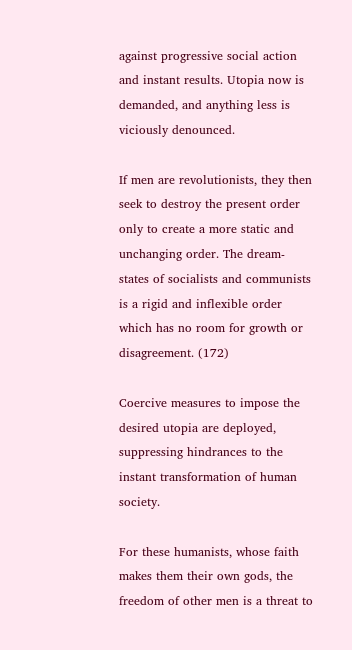against progressive social action and instant results. Utopia now is demanded, and anything less is viciously denounced.

If men are revolutionists, they then seek to destroy the present order only to create a more static and unchanging order. The dream-states of socialists and communists is a rigid and inflexible order which has no room for growth or disagreement. (172)

Coercive measures to impose the desired utopia are deployed, suppressing hindrances to the instant transformation of human society.

For these humanists, whose faith makes them their own gods, the freedom of other men is a threat to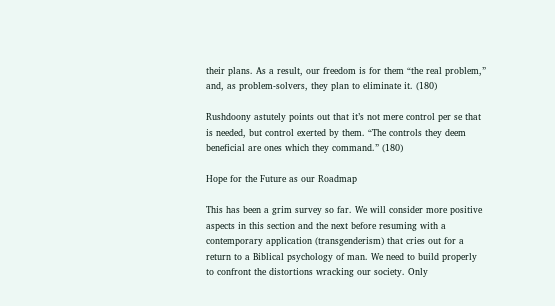their plans. As a result, our freedom is for them “the real problem,” and, as problem-solvers, they plan to eliminate it. (180)

Rushdoony astutely points out that it’s not mere control per se that is needed, but control exerted by them. “The controls they deem beneficial are ones which they command.” (180)

Hope for the Future as our Roadmap

This has been a grim survey so far. We will consider more positive aspects in this section and the next before resuming with a contemporary application (transgenderism) that cries out for a return to a Biblical psychology of man. We need to build properly to confront the distortions wracking our society. Only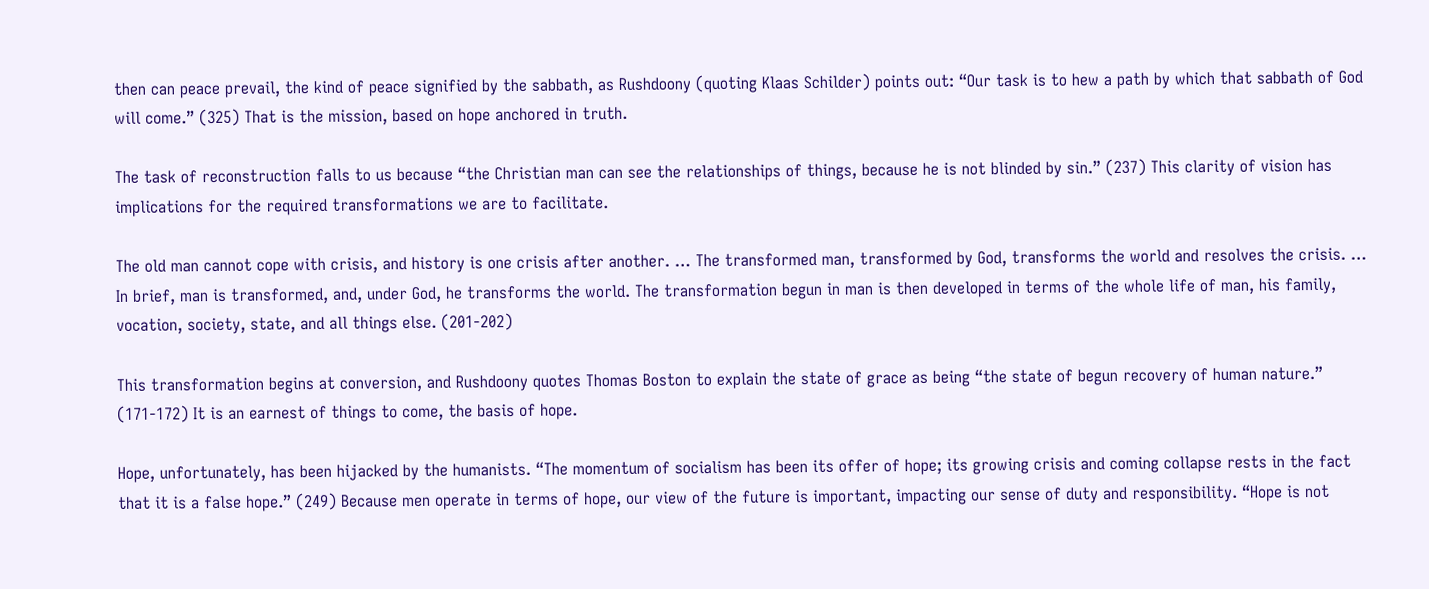then can peace prevail, the kind of peace signified by the sabbath, as Rushdoony (quoting Klaas Schilder) points out: “Our task is to hew a path by which that sabbath of God will come.” (325) That is the mission, based on hope anchored in truth.

The task of reconstruction falls to us because “the Christian man can see the relationships of things, because he is not blinded by sin.” (237) This clarity of vision has implications for the required transformations we are to facilitate.

The old man cannot cope with crisis, and history is one crisis after another. … The transformed man, transformed by God, transforms the world and resolves the crisis. … In brief, man is transformed, and, under God, he transforms the world. The transformation begun in man is then developed in terms of the whole life of man, his family, vocation, society, state, and all things else. (201-202)

This transformation begins at conversion, and Rushdoony quotes Thomas Boston to explain the state of grace as being “the state of begun recovery of human nature.” (171-172) It is an earnest of things to come, the basis of hope.

Hope, unfortunately, has been hijacked by the humanists. “The momentum of socialism has been its offer of hope; its growing crisis and coming collapse rests in the fact that it is a false hope.” (249) Because men operate in terms of hope, our view of the future is important, impacting our sense of duty and responsibility. “Hope is not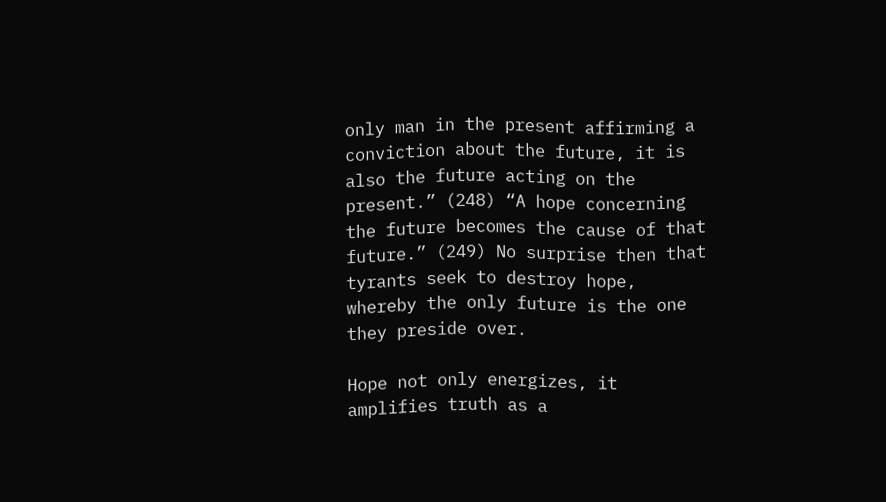only man in the present affirming a conviction about the future, it is also the future acting on the present.” (248) “A hope concerning the future becomes the cause of that future.” (249) No surprise then that tyrants seek to destroy hope, whereby the only future is the one they preside over.

Hope not only energizes, it amplifies truth as a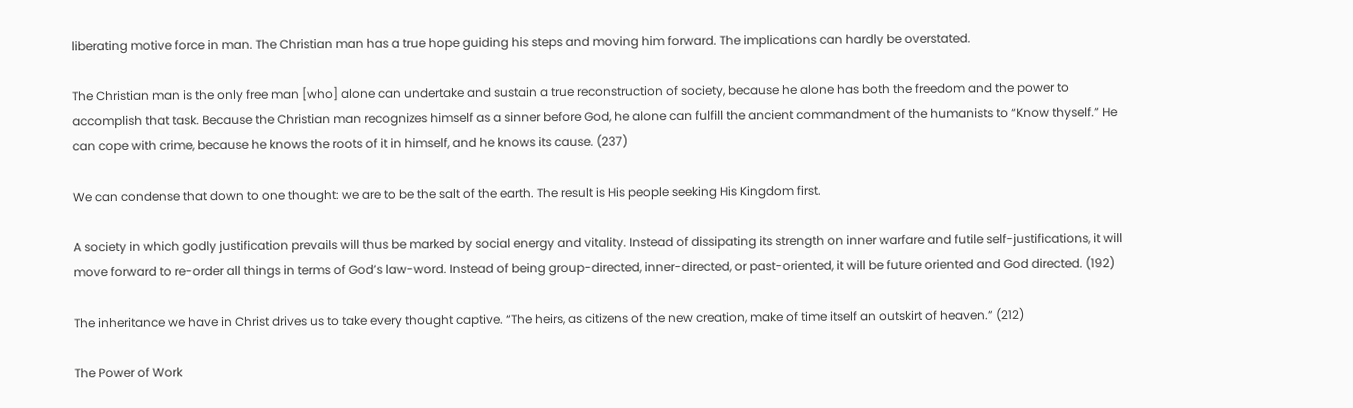liberating motive force in man. The Christian man has a true hope guiding his steps and moving him forward. The implications can hardly be overstated.

The Christian man is the only free man [who] alone can undertake and sustain a true reconstruction of society, because he alone has both the freedom and the power to accomplish that task. Because the Christian man recognizes himself as a sinner before God, he alone can fulfill the ancient commandment of the humanists to “Know thyself.” He can cope with crime, because he knows the roots of it in himself, and he knows its cause. (237)

We can condense that down to one thought: we are to be the salt of the earth. The result is His people seeking His Kingdom first.

A society in which godly justification prevails will thus be marked by social energy and vitality. Instead of dissipating its strength on inner warfare and futile self-justifications, it will move forward to re-order all things in terms of God’s law-word. Instead of being group-directed, inner-directed, or past-oriented, it will be future oriented and God directed. (192)

The inheritance we have in Christ drives us to take every thought captive. “The heirs, as citizens of the new creation, make of time itself an outskirt of heaven.” (212)

The Power of Work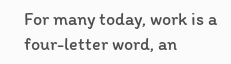For many today, work is a four-letter word, an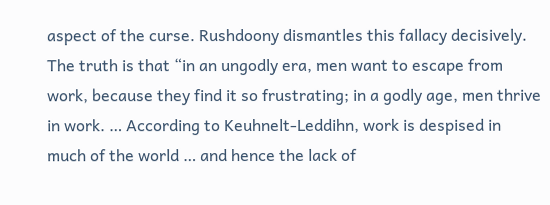aspect of the curse. Rushdoony dismantles this fallacy decisively. The truth is that “in an ungodly era, men want to escape from work, because they find it so frustrating; in a godly age, men thrive in work. … According to Keuhnelt-Leddihn, work is despised in much of the world … and hence the lack of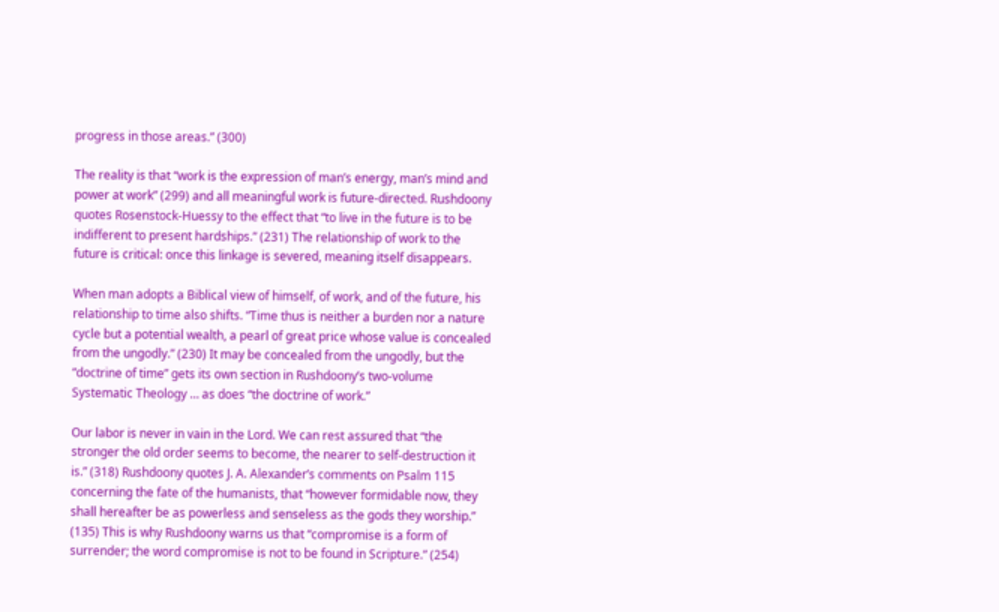progress in those areas.” (300)

The reality is that “work is the expression of man’s energy, man’s mind and power at work” (299) and all meaningful work is future-directed. Rushdoony quotes Rosenstock-Huessy to the effect that “to live in the future is to be indifferent to present hardships.” (231) The relationship of work to the future is critical: once this linkage is severed, meaning itself disappears.

When man adopts a Biblical view of himself, of work, and of the future, his relationship to time also shifts. “Time thus is neither a burden nor a nature cycle but a potential wealth, a pearl of great price whose value is concealed from the ungodly.” (230) It may be concealed from the ungodly, but the “doctrine of time” gets its own section in Rushdoony’s two-volume Systematic Theology … as does “the doctrine of work.”

Our labor is never in vain in the Lord. We can rest assured that “the stronger the old order seems to become, the nearer to self-destruction it is.” (318) Rushdoony quotes J. A. Alexander’s comments on Psalm 115 concerning the fate of the humanists, that “however formidable now, they shall hereafter be as powerless and senseless as the gods they worship.” (135) This is why Rushdoony warns us that “compromise is a form of surrender; the word compromise is not to be found in Scripture.” (254)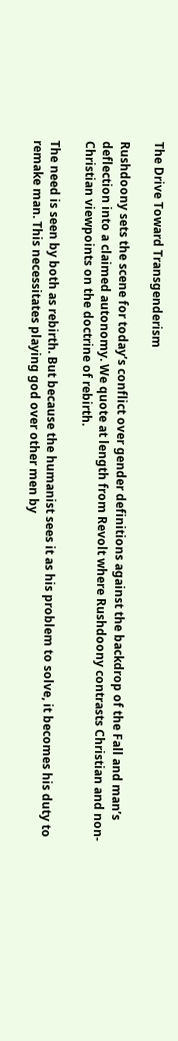The Drive Toward Transgenderism

Rushdoony sets the scene for today’s conflict over gender definitions against the backdrop of the Fall and man’s deflection into a claimed autonomy. We quote at length from Revolt where Rushdoony contrasts Christian and non-Christian viewpoints on the doctrine of rebirth.

The need is seen by both as rebirth. But because the humanist sees it as his problem to solve, it becomes his duty to remake man. This necessitates playing god over other men by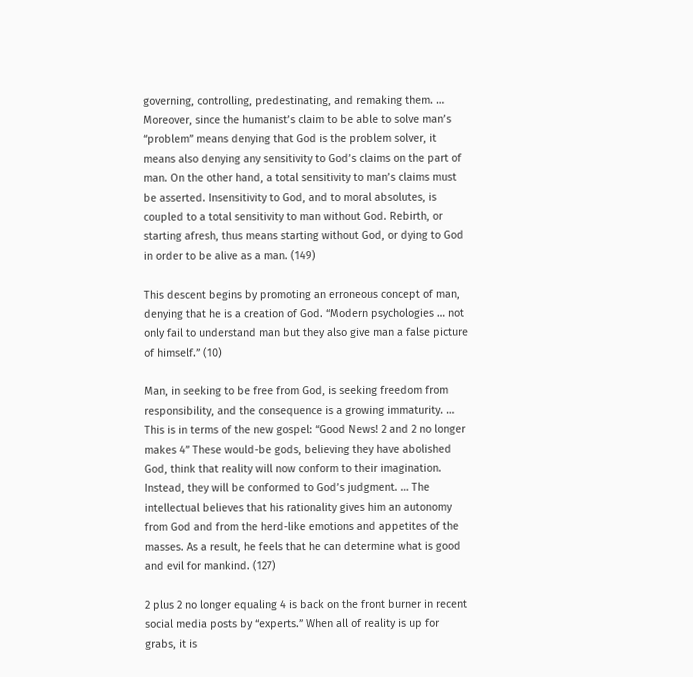governing, controlling, predestinating, and remaking them. … Moreover, since the humanist’s claim to be able to solve man’s “problem” means denying that God is the problem solver, it means also denying any sensitivity to God’s claims on the part of man. On the other hand, a total sensitivity to man’s claims must be asserted. Insensitivity to God, and to moral absolutes, is coupled to a total sensitivity to man without God. Rebirth, or starting afresh, thus means starting without God, or dying to God in order to be alive as a man. (149)

This descent begins by promoting an erroneous concept of man, denying that he is a creation of God. “Modern psychologies … not only fail to understand man but they also give man a false picture of himself.” (10)

Man, in seeking to be free from God, is seeking freedom from responsibility, and the consequence is a growing immaturity. … This is in terms of the new gospel: “Good News! 2 and 2 no longer makes 4” These would-be gods, believing they have abolished God, think that reality will now conform to their imagination. Instead, they will be conformed to God’s judgment. … The intellectual believes that his rationality gives him an autonomy from God and from the herd-like emotions and appetites of the masses. As a result, he feels that he can determine what is good and evil for mankind. (127)

2 plus 2 no longer equaling 4 is back on the front burner in recent social media posts by “experts.” When all of reality is up for grabs, it is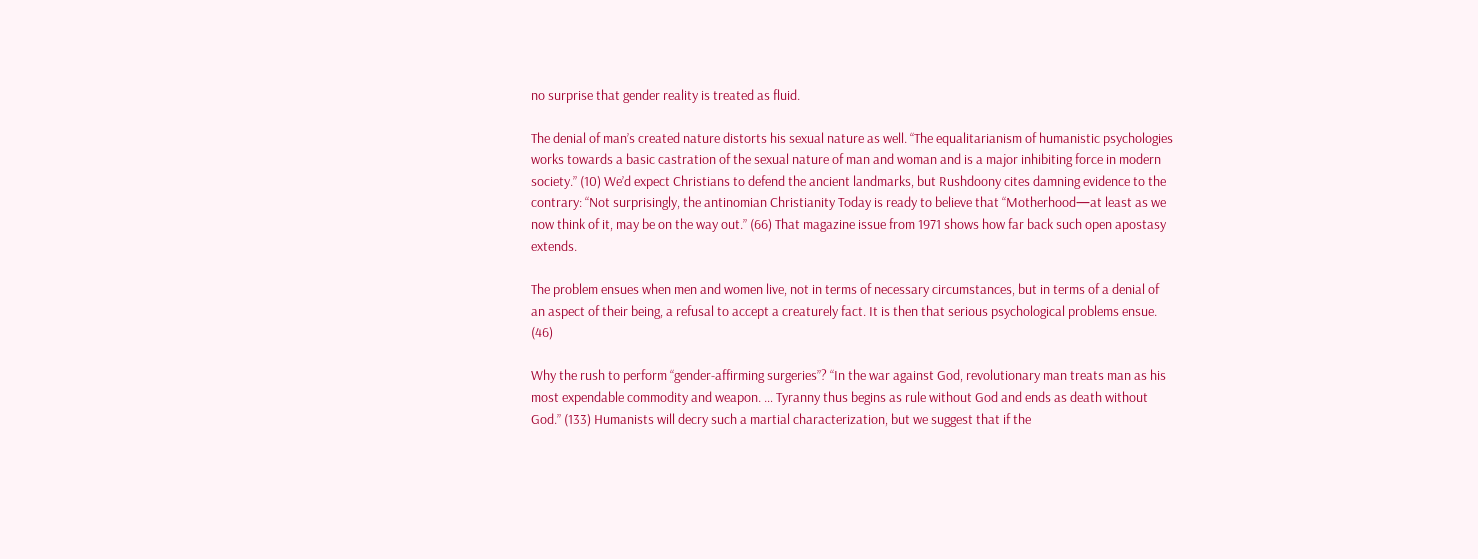no surprise that gender reality is treated as fluid.

The denial of man’s created nature distorts his sexual nature as well. “The equalitarianism of humanistic psychologies works towards a basic castration of the sexual nature of man and woman and is a major inhibiting force in modern society.” (10) We’d expect Christians to defend the ancient landmarks, but Rushdoony cites damning evidence to the contrary: “Not surprisingly, the antinomian Christianity Today is ready to believe that “Motherhood—at least as we now think of it, may be on the way out.” (66) That magazine issue from 1971 shows how far back such open apostasy extends.

The problem ensues when men and women live, not in terms of necessary circumstances, but in terms of a denial of an aspect of their being, a refusal to accept a creaturely fact. It is then that serious psychological problems ensue. (46)

Why the rush to perform “gender-affirming surgeries”? “In the war against God, revolutionary man treats man as his most expendable commodity and weapon. … Tyranny thus begins as rule without God and ends as death without God.” (133) Humanists will decry such a martial characterization, but we suggest that if the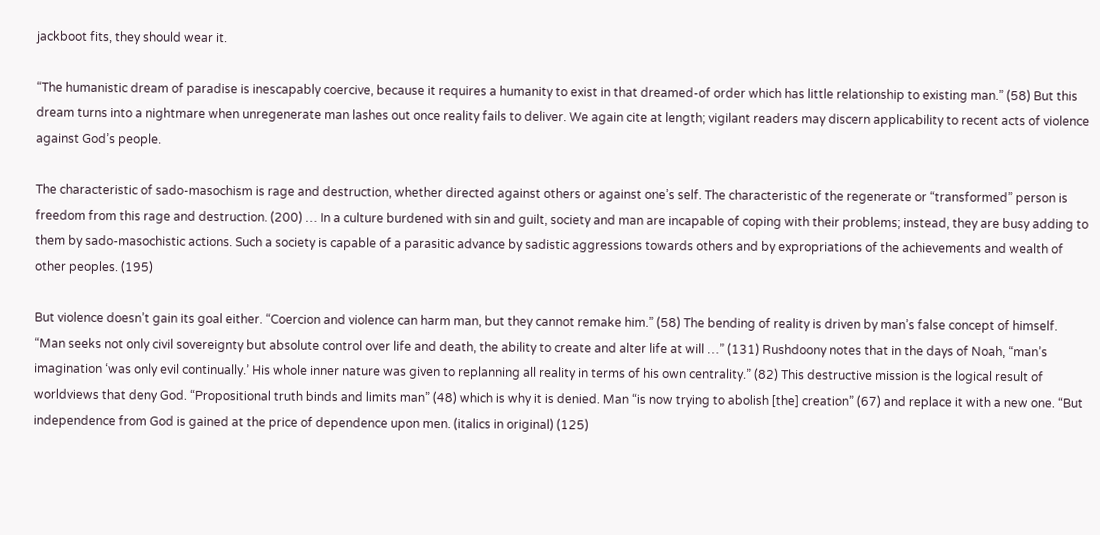jackboot fits, they should wear it.

“The humanistic dream of paradise is inescapably coercive, because it requires a humanity to exist in that dreamed-of order which has little relationship to existing man.” (58) But this dream turns into a nightmare when unregenerate man lashes out once reality fails to deliver. We again cite at length; vigilant readers may discern applicability to recent acts of violence against God’s people.

The characteristic of sado-masochism is rage and destruction, whether directed against others or against one’s self. The characteristic of the regenerate or “transformed” person is freedom from this rage and destruction. (200) … In a culture burdened with sin and guilt, society and man are incapable of coping with their problems; instead, they are busy adding to them by sado-masochistic actions. Such a society is capable of a parasitic advance by sadistic aggressions towards others and by expropriations of the achievements and wealth of other peoples. (195)

But violence doesn’t gain its goal either. “Coercion and violence can harm man, but they cannot remake him.” (58) The bending of reality is driven by man’s false concept of himself. “Man seeks not only civil sovereignty but absolute control over life and death, the ability to create and alter life at will …” (131) Rushdoony notes that in the days of Noah, “man’s imagination ‘was only evil continually.’ His whole inner nature was given to replanning all reality in terms of his own centrality.” (82) This destructive mission is the logical result of worldviews that deny God. “Propositional truth binds and limits man” (48) which is why it is denied. Man “is now trying to abolish [the] creation” (67) and replace it with a new one. “But independence from God is gained at the price of dependence upon men. (italics in original) (125)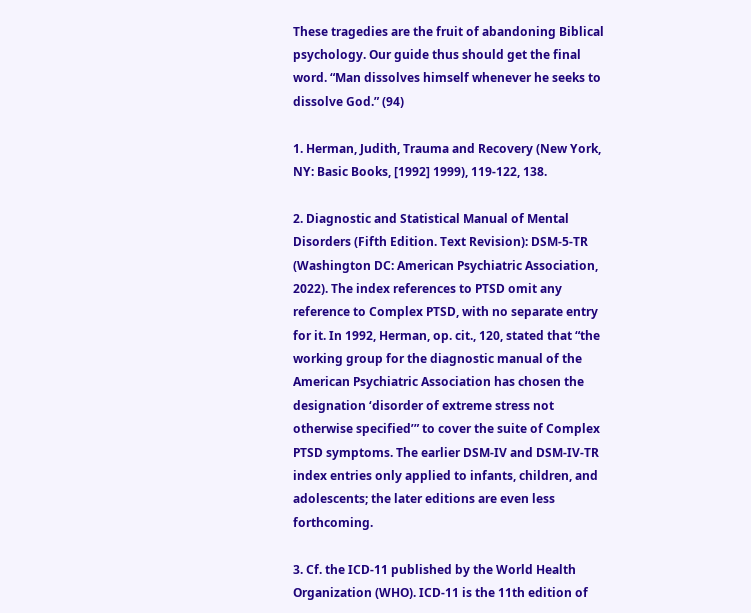These tragedies are the fruit of abandoning Biblical psychology. Our guide thus should get the final word. “Man dissolves himself whenever he seeks to dissolve God.” (94)

1. Herman, Judith, Trauma and Recovery (New York, NY: Basic Books, [1992] 1999), 119-122, 138.

2. Diagnostic and Statistical Manual of Mental Disorders (Fifth Edition. Text Revision): DSM-5-TR (Washington DC: American Psychiatric Association, 2022). The index references to PTSD omit any reference to Complex PTSD, with no separate entry for it. In 1992, Herman, op. cit., 120, stated that “the working group for the diagnostic manual of the American Psychiatric Association has chosen the designation ‘disorder of extreme stress not otherwise specified’” to cover the suite of Complex PTSD symptoms. The earlier DSM-IV and DSM-IV-TR index entries only applied to infants, children, and adolescents; the later editions are even less forthcoming.

3. Cf. the ICD-11 published by the World Health Organization (WHO). ICD-11 is the 11th edition of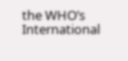the WHO’s International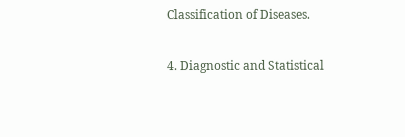Classification of Diseases.

4. Diagnostic and Statistical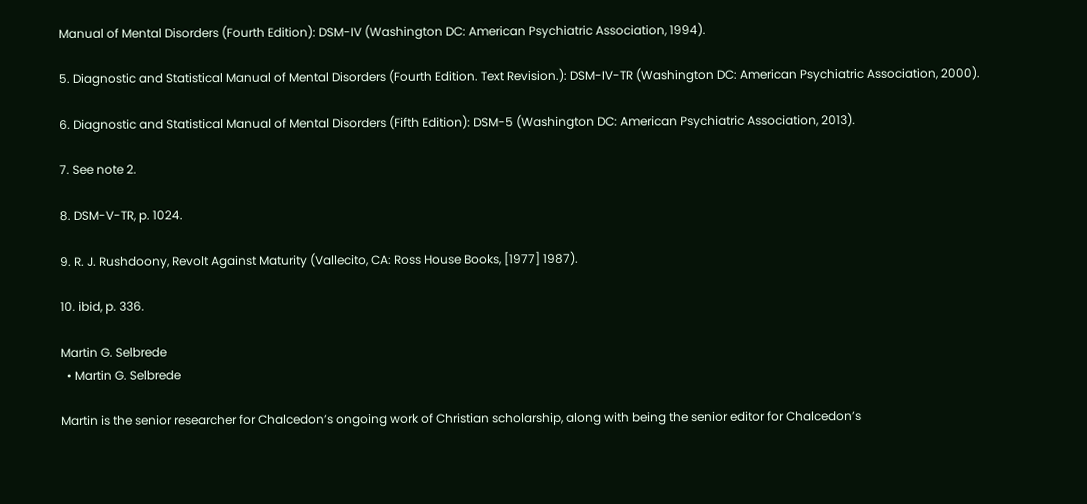Manual of Mental Disorders (Fourth Edition): DSM-IV (Washington DC: American Psychiatric Association, 1994).

5. Diagnostic and Statistical Manual of Mental Disorders (Fourth Edition. Text Revision.): DSM-IV-TR (Washington DC: American Psychiatric Association, 2000).

6. Diagnostic and Statistical Manual of Mental Disorders (Fifth Edition): DSM-5 (Washington DC: American Psychiatric Association, 2013).

7. See note 2.

8. DSM-V-TR, p. 1024.

9. R. J. Rushdoony, Revolt Against Maturity (Vallecito, CA: Ross House Books, [1977] 1987).

10. ibid, p. 336.

Martin G. Selbrede
  • Martin G. Selbrede

Martin is the senior researcher for Chalcedon’s ongoing work of Christian scholarship, along with being the senior editor for Chalcedon’s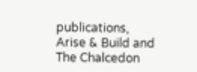publications, Arise & Build and The Chalcedon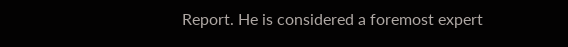Report. He is considered a foremost expert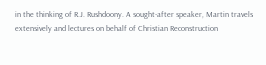in the thinking of R.J. Rushdoony. A sought-after speaker, Martin travels extensively and lectures on behalf of Christian Reconstruction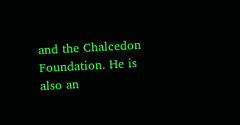and the Chalcedon Foundation. He is also an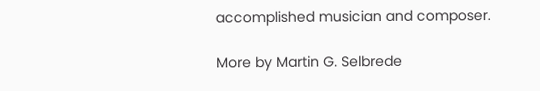accomplished musician and composer.

More by Martin G. Selbrede